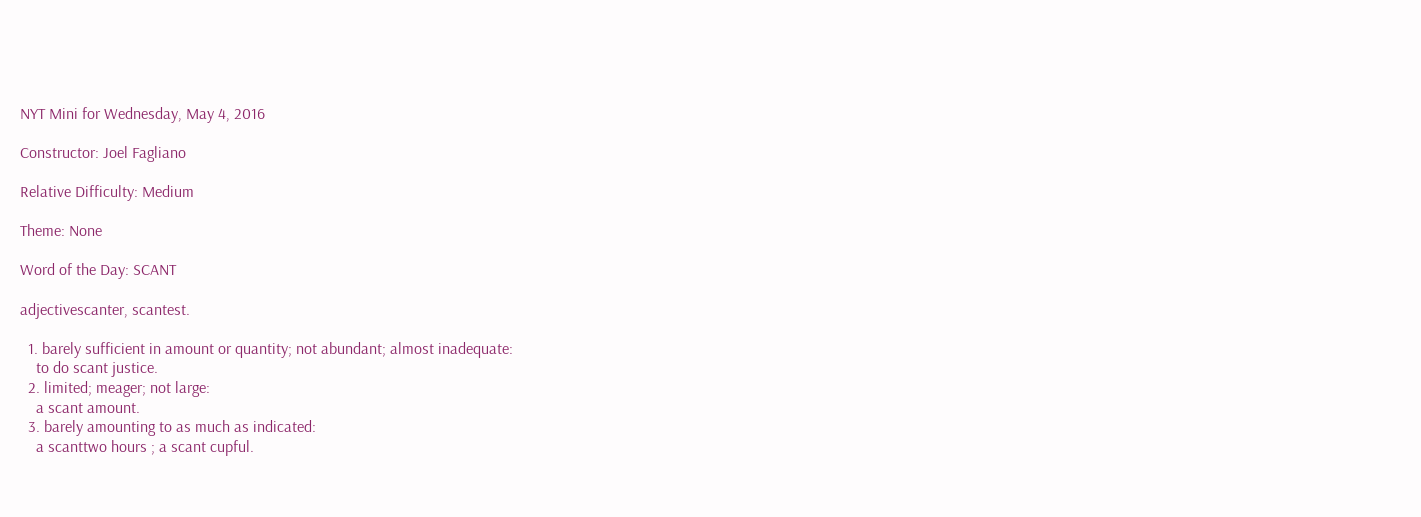NYT Mini for Wednesday, May 4, 2016

Constructor: Joel Fagliano

Relative Difficulty: Medium

Theme: None

Word of the Day: SCANT

adjectivescanter, scantest.

  1. barely sufficient in amount or quantity; not abundant; almost inadequate:
    to do scant justice.
  2. limited; meager; not large:
    a scant amount.
  3. barely amounting to as much as indicated:
    a scanttwo hours ; a scant cupful.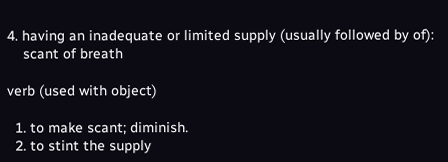4. having an inadequate or limited supply (usually followed by of):
    scant of breath

verb (used with object)

  1. to make scant; diminish.
  2. to stint the supply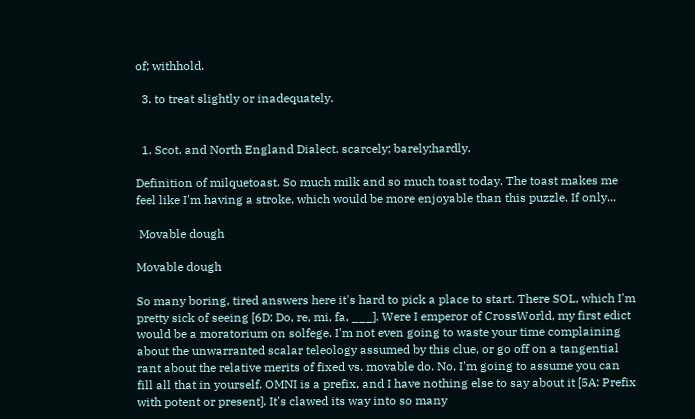of; withhold.

  3. to treat slightly or inadequately.


  1. Scot. and North England Dialect. scarcely; barely;hardly.

Definition of milquetoast. So much milk and so much toast today. The toast makes me feel like I'm having a stroke, which would be more enjoyable than this puzzle. If only...

 Movable dough

Movable dough

So many boring, tired answers here it's hard to pick a place to start. There SOL, which I'm pretty sick of seeing [6D: Do, re, mi, fa, ___]. Were I emperor of CrossWorld, my first edict would be a moratorium on solfege. I'm not even going to waste your time complaining about the unwarranted scalar teleology assumed by this clue, or go off on a tangential rant about the relative merits of fixed vs. movable do. No, I'm going to assume you can fill all that in yourself. OMNI is a prefix, and I have nothing else to say about it [5A: Prefix with potent or present]. It's clawed its way into so many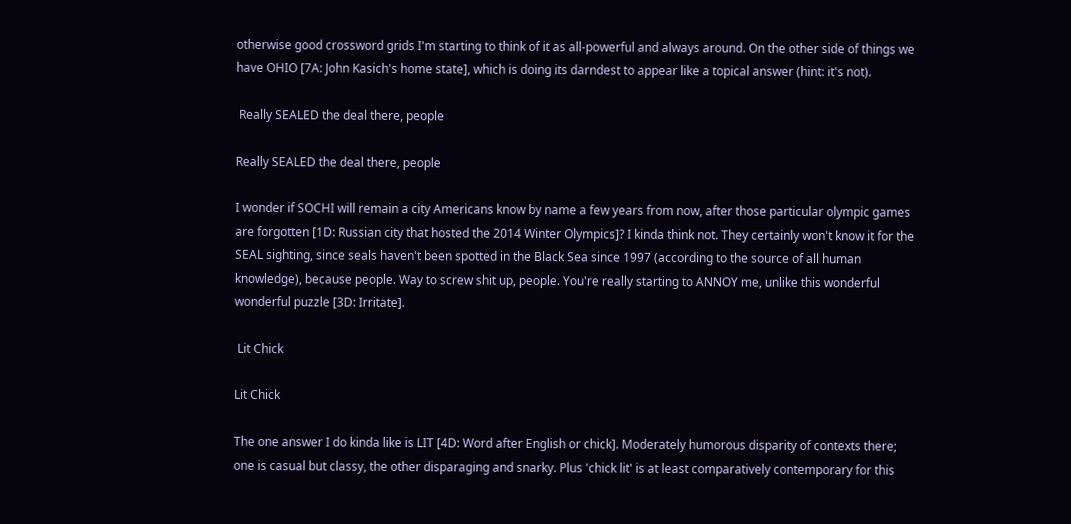otherwise good crossword grids I'm starting to think of it as all-powerful and always around. On the other side of things we have OHIO [7A: John Kasich's home state], which is doing its darndest to appear like a topical answer (hint: it's not).

 Really SEALED the deal there, people

Really SEALED the deal there, people

I wonder if SOCHI will remain a city Americans know by name a few years from now, after those particular olympic games are forgotten [1D: Russian city that hosted the 2014 Winter Olympics]? I kinda think not. They certainly won't know it for the SEAL sighting, since seals haven't been spotted in the Black Sea since 1997 (according to the source of all human knowledge), because people. Way to screw shit up, people. You're really starting to ANNOY me, unlike this wonderful wonderful puzzle [3D: Irritate].

 Lit Chick

Lit Chick

The one answer I do kinda like is LIT [4D: Word after English or chick]. Moderately humorous disparity of contexts there; one is casual but classy, the other disparaging and snarky. Plus 'chick lit' is at least comparatively contemporary for this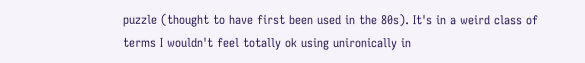puzzle (thought to have first been used in the 80s). It's in a weird class of terms I wouldn't feel totally ok using unironically in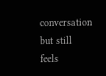conversation but still feels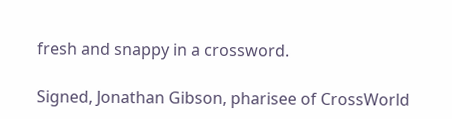fresh and snappy in a crossword.

Signed, Jonathan Gibson, pharisee of CrossWorld